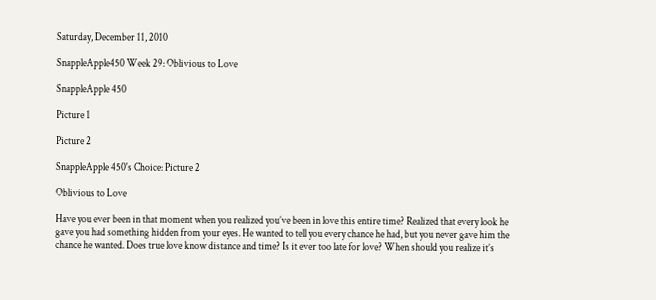Saturday, December 11, 2010

SnappleApple450 Week 29: Oblivious to Love

SnappleApple 450

Picture 1

Picture 2

SnappleApple 450's Choice: Picture 2

Oblivious to Love

Have you ever been in that moment when you realized you’ve been in love this entire time? Realized that every look he gave you had something hidden from your eyes. He wanted to tell you every chance he had, but you never gave him the chance he wanted. Does true love know distance and time? Is it ever too late for love? When should you realize it’s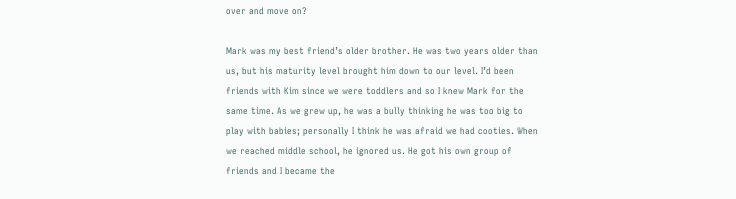over and move on?

Mark was my best friend’s older brother. He was two years older than us, but his maturity level brought him down to our level. I’d been friends with Kim since we were toddlers and so I knew Mark for the same time. As we grew up, he was a bully thinking he was too big to play with babies; personally I think he was afraid we had cooties. When we reached middle school, he ignored us. He got his own group of friends and I became the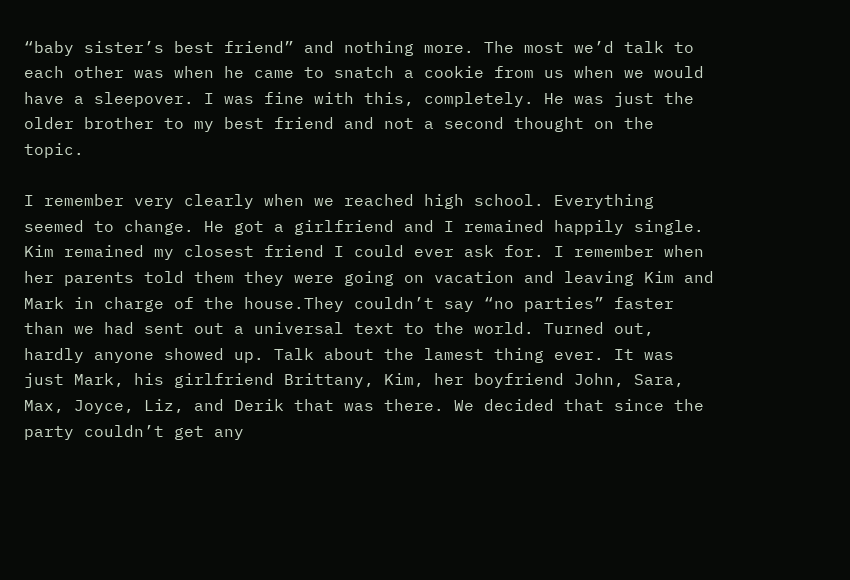“baby sister’s best friend” and nothing more. The most we’d talk to each other was when he came to snatch a cookie from us when we would have a sleepover. I was fine with this, completely. He was just the older brother to my best friend and not a second thought on the topic.

I remember very clearly when we reached high school. Everything seemed to change. He got a girlfriend and I remained happily single. Kim remained my closest friend I could ever ask for. I remember when her parents told them they were going on vacation and leaving Kim and Mark in charge of the house.They couldn’t say “no parties” faster than we had sent out a universal text to the world. Turned out, hardly anyone showed up. Talk about the lamest thing ever. It was just Mark, his girlfriend Brittany, Kim, her boyfriend John, Sara, Max, Joyce, Liz, and Derik that was there. We decided that since the party couldn’t get any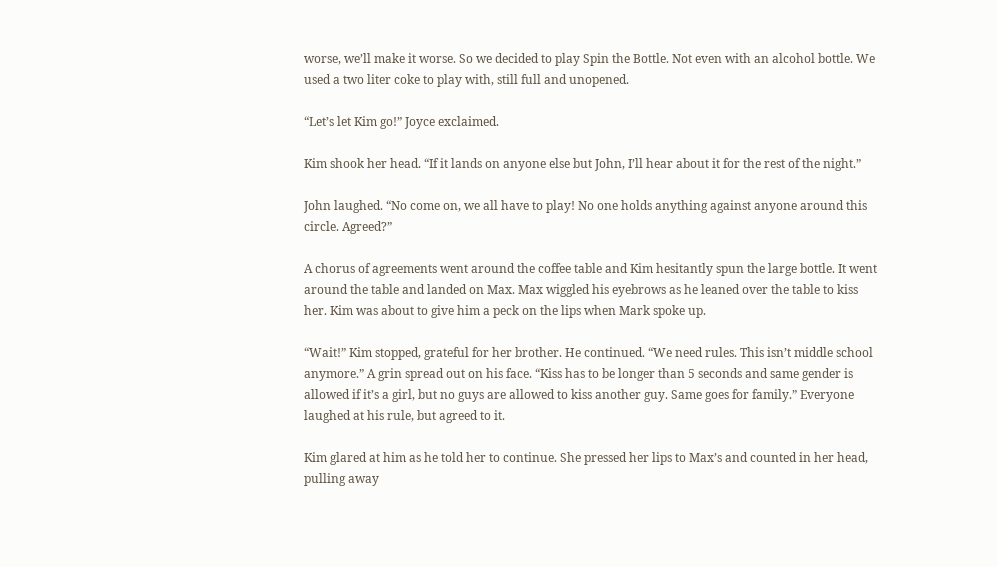worse, we’ll make it worse. So we decided to play Spin the Bottle. Not even with an alcohol bottle. We used a two liter coke to play with, still full and unopened.

“Let’s let Kim go!” Joyce exclaimed.

Kim shook her head. “If it lands on anyone else but John, I’ll hear about it for the rest of the night.”

John laughed. “No come on, we all have to play! No one holds anything against anyone around this circle. Agreed?”

A chorus of agreements went around the coffee table and Kim hesitantly spun the large bottle. It went around the table and landed on Max. Max wiggled his eyebrows as he leaned over the table to kiss her. Kim was about to give him a peck on the lips when Mark spoke up.

“Wait!” Kim stopped, grateful for her brother. He continued. “We need rules. This isn’t middle school anymore.” A grin spread out on his face. “Kiss has to be longer than 5 seconds and same gender is allowed if it’s a girl, but no guys are allowed to kiss another guy. Same goes for family.” Everyone laughed at his rule, but agreed to it.

Kim glared at him as he told her to continue. She pressed her lips to Max’s and counted in her head, pulling away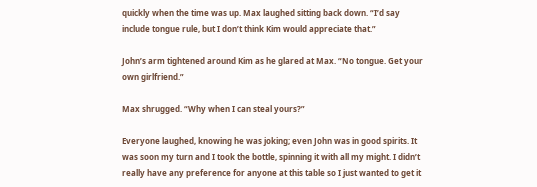quickly when the time was up. Max laughed sitting back down. “I’d say include tongue rule, but I don’t think Kim would appreciate that.”

John’s arm tightened around Kim as he glared at Max. “No tongue. Get your own girlfriend.”

Max shrugged. “Why when I can steal yours?”

Everyone laughed, knowing he was joking; even John was in good spirits. It was soon my turn and I took the bottle, spinning it with all my might. I didn’t really have any preference for anyone at this table so I just wanted to get it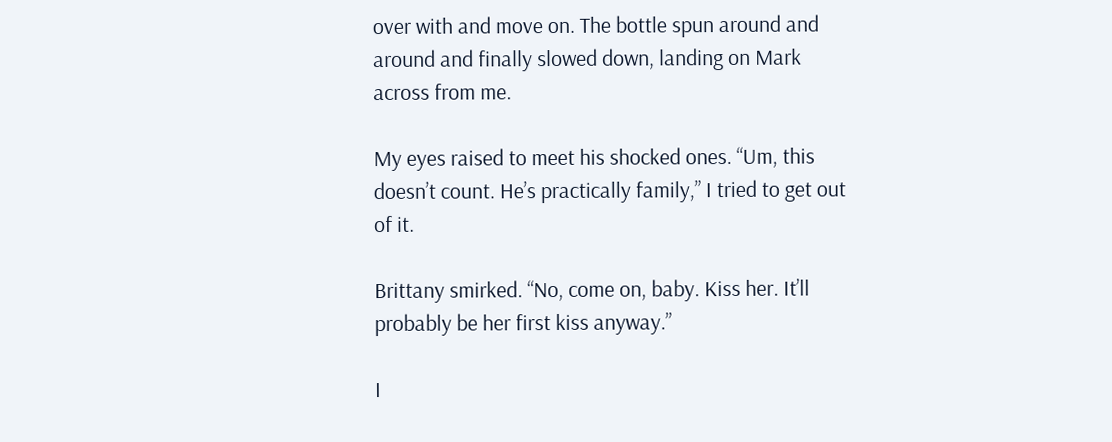over with and move on. The bottle spun around and around and finally slowed down, landing on Mark across from me.

My eyes raised to meet his shocked ones. “Um, this doesn’t count. He’s practically family,” I tried to get out of it.

Brittany smirked. “No, come on, baby. Kiss her. It’ll probably be her first kiss anyway.”

I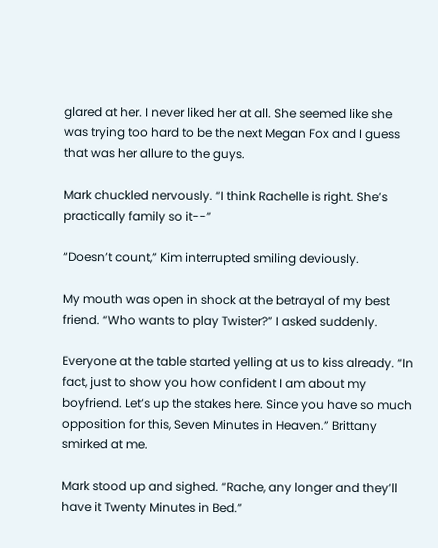glared at her. I never liked her at all. She seemed like she was trying too hard to be the next Megan Fox and I guess that was her allure to the guys.

Mark chuckled nervously. “I think Rachelle is right. She’s practically family so it--”

“Doesn’t count,” Kim interrupted smiling deviously.

My mouth was open in shock at the betrayal of my best friend. “Who wants to play Twister?” I asked suddenly.

Everyone at the table started yelling at us to kiss already. “In fact, just to show you how confident I am about my boyfriend. Let’s up the stakes here. Since you have so much opposition for this, Seven Minutes in Heaven.” Brittany smirked at me.

Mark stood up and sighed. “Rache, any longer and they’ll have it Twenty Minutes in Bed.”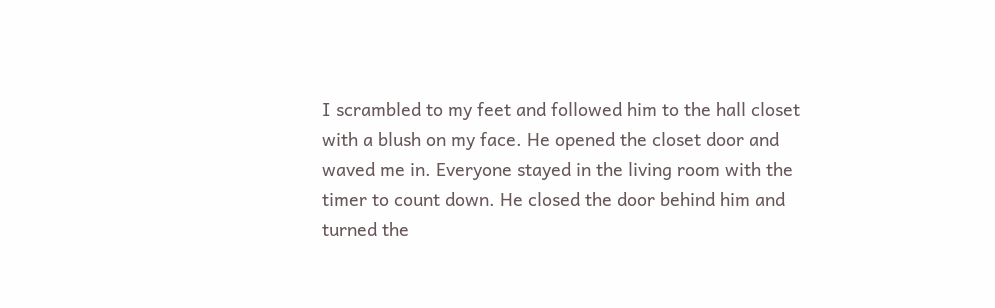I scrambled to my feet and followed him to the hall closet with a blush on my face. He opened the closet door and waved me in. Everyone stayed in the living room with the timer to count down. He closed the door behind him and turned the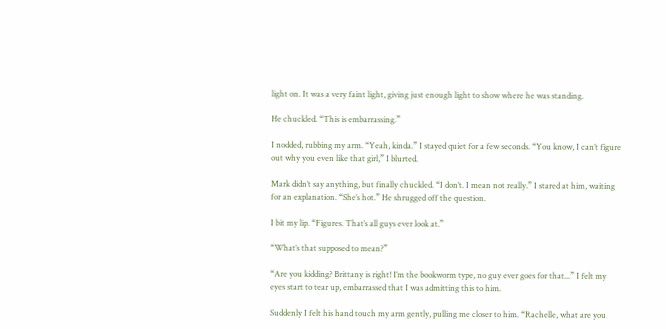light on. It was a very faint light, giving just enough light to show where he was standing.

He chuckled. “This is embarrassing.”

I nodded, rubbing my arm. “Yeah, kinda.” I stayed quiet for a few seconds. “You know, I can’t figure out why you even like that girl,” I blurted.

Mark didn’t say anything, but finally chuckled. “I don’t. I mean not really.” I stared at him, waiting for an explanation. “She’s hot.” He shrugged off the question.

I bit my lip. “Figures. That’s all guys ever look at.”

“What’s that supposed to mean?”

“Are you kidding? Brittany is right! I’m the bookworm type, no guy ever goes for that...” I felt my eyes start to tear up, embarrassed that I was admitting this to him.

Suddenly I felt his hand touch my arm gently, pulling me closer to him. “Rachelle, what are you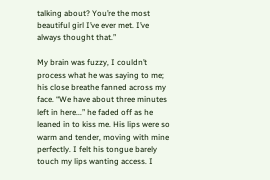talking about? You’re the most beautiful girl I’ve ever met. I’ve always thought that.”

My brain was fuzzy, I couldn’t process what he was saying to me; his close breathe fanned across my face. “We have about three minutes left in here...” he faded off as he leaned in to kiss me. His lips were so warm and tender, moving with mine perfectly. I felt his tongue barely touch my lips wanting access. I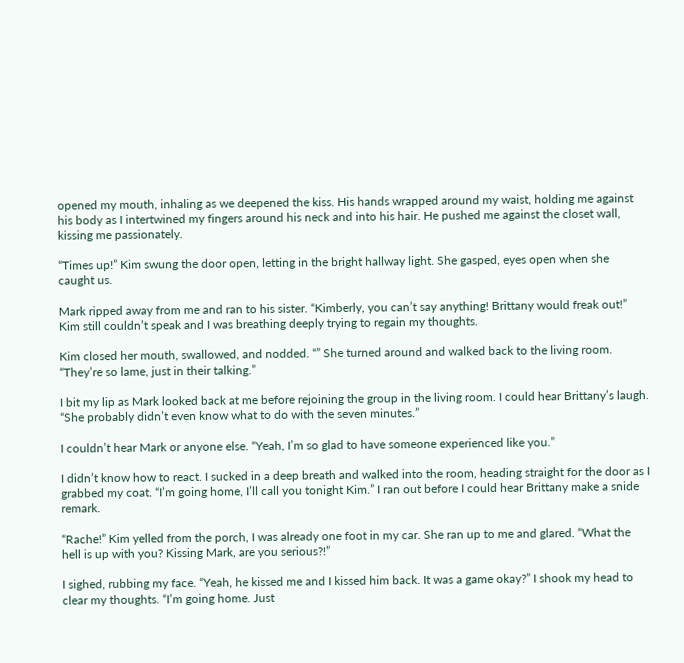opened my mouth, inhaling as we deepened the kiss. His hands wrapped around my waist, holding me against his body as I intertwined my fingers around his neck and into his hair. He pushed me against the closet wall, kissing me passionately.

“Times up!” Kim swung the door open, letting in the bright hallway light. She gasped, eyes open when she caught us.

Mark ripped away from me and ran to his sister. “Kimberly, you can’t say anything! Brittany would freak out!” Kim still couldn’t speak and I was breathing deeply trying to regain my thoughts.

Kim closed her mouth, swallowed, and nodded. “” She turned around and walked back to the living room. “They’re so lame, just in their talking.”

I bit my lip as Mark looked back at me before rejoining the group in the living room. I could hear Brittany’s laugh. “She probably didn’t even know what to do with the seven minutes.”

I couldn’t hear Mark or anyone else. “Yeah, I’m so glad to have someone experienced like you.”

I didn’t know how to react. I sucked in a deep breath and walked into the room, heading straight for the door as I grabbed my coat. “I’m going home, I’ll call you tonight Kim.” I ran out before I could hear Brittany make a snide remark.

“Rache!” Kim yelled from the porch, I was already one foot in my car. She ran up to me and glared. “What the hell is up with you? Kissing Mark, are you serious?!”

I sighed, rubbing my face. “Yeah, he kissed me and I kissed him back. It was a game okay?” I shook my head to clear my thoughts. “I’m going home. Just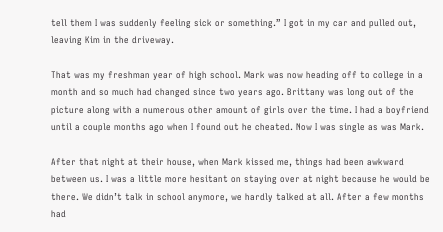tell them I was suddenly feeling sick or something.” I got in my car and pulled out, leaving Kim in the driveway.

That was my freshman year of high school. Mark was now heading off to college in a month and so much had changed since two years ago. Brittany was long out of the picture along with a numerous other amount of girls over the time. I had a boyfriend until a couple months ago when I found out he cheated. Now I was single as was Mark.

After that night at their house, when Mark kissed me, things had been awkward between us. I was a little more hesitant on staying over at night because he would be there. We didn’t talk in school anymore, we hardly talked at all. After a few months had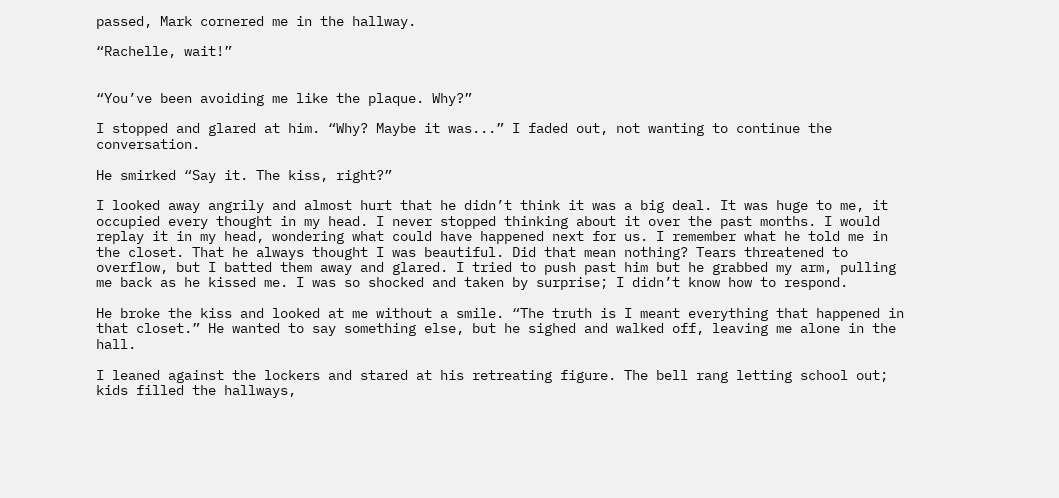passed, Mark cornered me in the hallway.

“Rachelle, wait!”


“You’ve been avoiding me like the plaque. Why?”

I stopped and glared at him. “Why? Maybe it was...” I faded out, not wanting to continue the conversation.

He smirked “Say it. The kiss, right?”

I looked away angrily and almost hurt that he didn’t think it was a big deal. It was huge to me, it occupied every thought in my head. I never stopped thinking about it over the past months. I would replay it in my head, wondering what could have happened next for us. I remember what he told me in the closet. That he always thought I was beautiful. Did that mean nothing? Tears threatened to overflow, but I batted them away and glared. I tried to push past him but he grabbed my arm, pulling me back as he kissed me. I was so shocked and taken by surprise; I didn’t know how to respond.

He broke the kiss and looked at me without a smile. “The truth is I meant everything that happened in that closet.” He wanted to say something else, but he sighed and walked off, leaving me alone in the hall.

I leaned against the lockers and stared at his retreating figure. The bell rang letting school out; kids filled the hallways,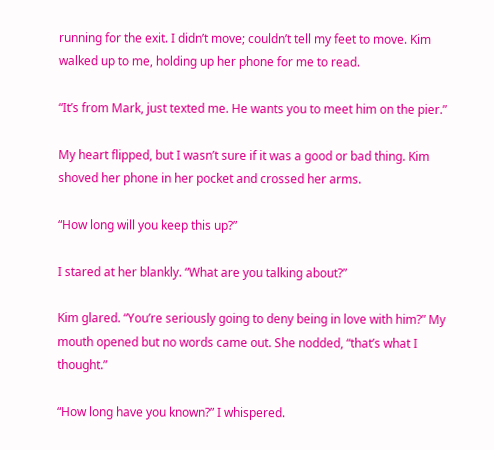running for the exit. I didn’t move; couldn’t tell my feet to move. Kim walked up to me, holding up her phone for me to read.

“It’s from Mark, just texted me. He wants you to meet him on the pier.”

My heart flipped, but I wasn’t sure if it was a good or bad thing. Kim shoved her phone in her pocket and crossed her arms.

“How long will you keep this up?”

I stared at her blankly. “What are you talking about?”

Kim glared. “You’re seriously going to deny being in love with him?” My mouth opened but no words came out. She nodded, “that’s what I thought.”

“How long have you known?” I whispered.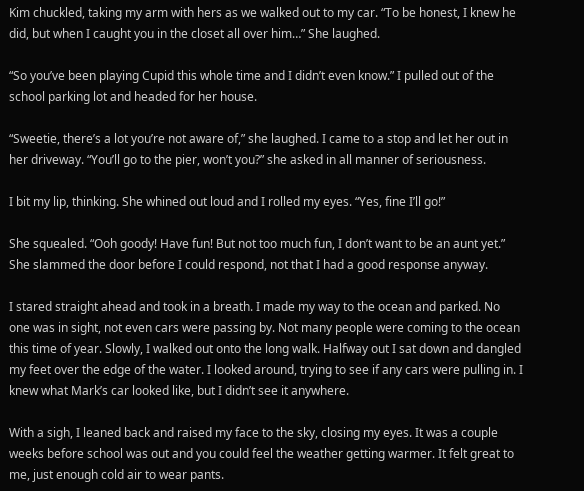Kim chuckled, taking my arm with hers as we walked out to my car. “To be honest, I knew he did, but when I caught you in the closet all over him…” She laughed.

“So you’ve been playing Cupid this whole time and I didn’t even know.” I pulled out of the school parking lot and headed for her house.

“Sweetie, there’s a lot you’re not aware of,” she laughed. I came to a stop and let her out in her driveway. “You’ll go to the pier, won’t you?” she asked in all manner of seriousness.

I bit my lip, thinking. She whined out loud and I rolled my eyes. “Yes, fine I’ll go!”

She squealed. “Ooh goody! Have fun! But not too much fun, I don’t want to be an aunt yet.” She slammed the door before I could respond, not that I had a good response anyway.

I stared straight ahead and took in a breath. I made my way to the ocean and parked. No one was in sight, not even cars were passing by. Not many people were coming to the ocean this time of year. Slowly, I walked out onto the long walk. Halfway out I sat down and dangled my feet over the edge of the water. I looked around, trying to see if any cars were pulling in. I knew what Mark’s car looked like, but I didn’t see it anywhere.

With a sigh, I leaned back and raised my face to the sky, closing my eyes. It was a couple weeks before school was out and you could feel the weather getting warmer. It felt great to me, just enough cold air to wear pants.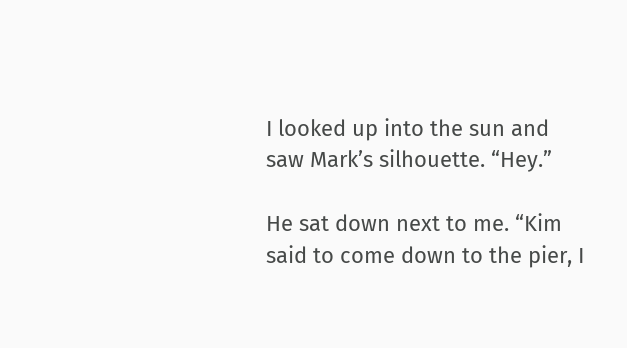I looked up into the sun and saw Mark’s silhouette. “Hey.”

He sat down next to me. “Kim said to come down to the pier, I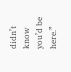didn’t know you’d be here.”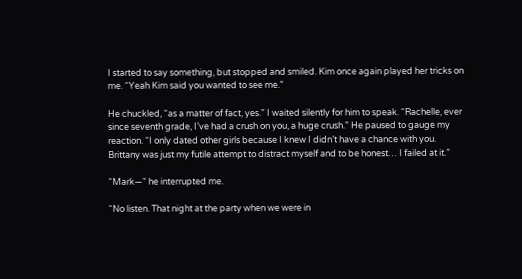I started to say something, but stopped and smiled. Kim once again played her tricks on me. “Yeah Kim said you wanted to see me.”

He chuckled, “as a matter of fact, yes.” I waited silently for him to speak. “Rachelle, ever since seventh grade, I’ve had a crush on you, a huge crush.” He paused to gauge my reaction. “I only dated other girls because I knew I didn’t have a chance with you. Brittany was just my futile attempt to distract myself and to be honest… I failed at it.”

“Mark—“ he interrupted me.

“No listen. That night at the party when we were in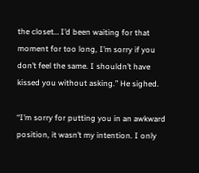the closet… I’d been waiting for that moment for too long, I’m sorry if you don’t feel the same. I shouldn’t have kissed you without asking.” He sighed.

“I’m sorry for putting you in an awkward position, it wasn’t my intention. I only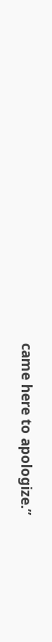came here to apologize.”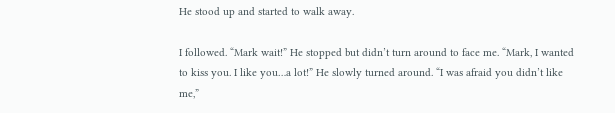He stood up and started to walk away.

I followed. “Mark wait!” He stopped but didn’t turn around to face me. “Mark, I wanted to kiss you. I like you…a lot!” He slowly turned around. “I was afraid you didn’t like me,”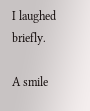I laughed briefly.

A smile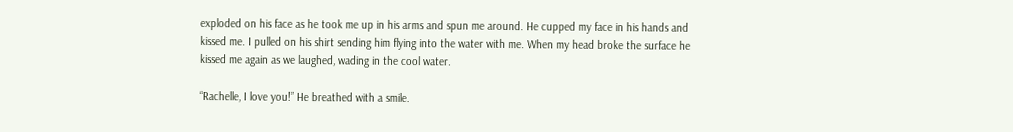exploded on his face as he took me up in his arms and spun me around. He cupped my face in his hands and kissed me. I pulled on his shirt sending him flying into the water with me. When my head broke the surface he kissed me again as we laughed, wading in the cool water.

“Rachelle, I love you!” He breathed with a smile.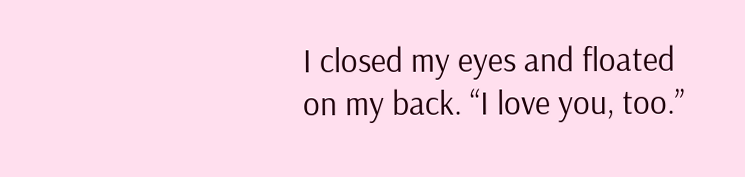I closed my eyes and floated on my back. “I love you, too.”